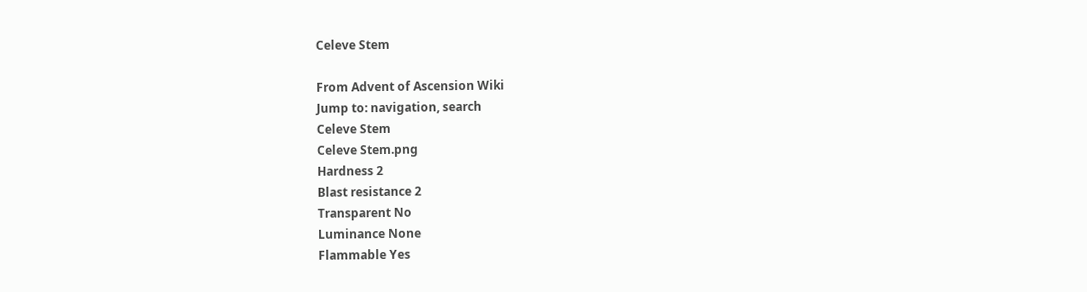Celeve Stem

From Advent of Ascension Wiki
Jump to: navigation, search
Celeve Stem
Celeve Stem.png
Hardness 2
Blast resistance 2
Transparent No
Luminance None
Flammable Yes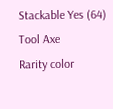Stackable Yes (64)
Tool Axe
Rarity color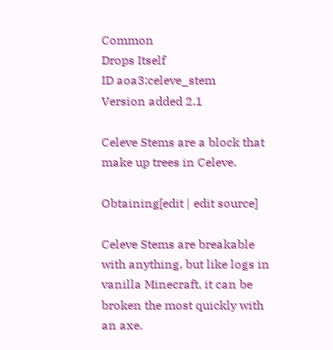Common
Drops Itself
ID aoa3:celeve_stem
Version added 2.1

Celeve Stems are a block that make up trees in Celeve.

Obtaining[edit | edit source]

Celeve Stems are breakable with anything, but like logs in vanilla Minecraft, it can be broken the most quickly with an axe.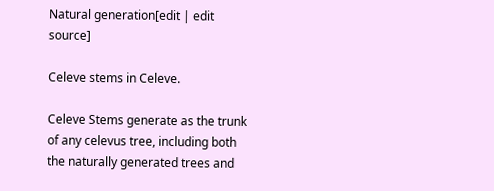Natural generation[edit | edit source]

Celeve stems in Celeve.

Celeve Stems generate as the trunk of any celevus tree, including both the naturally generated trees and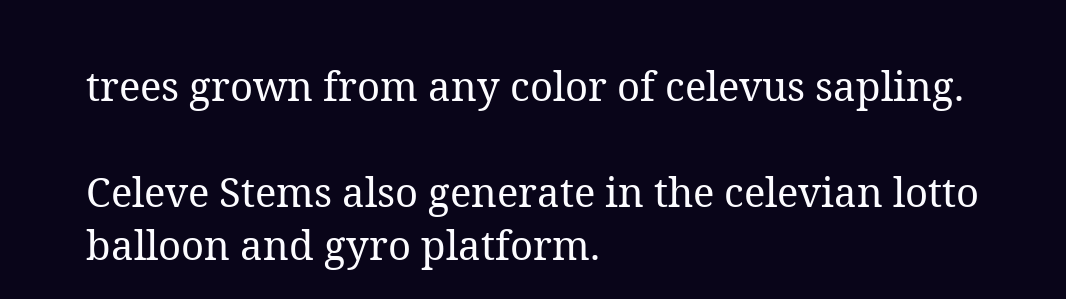trees grown from any color of celevus sapling.

Celeve Stems also generate in the celevian lotto balloon and gyro platform.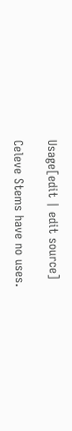Usage[edit | edit source]

Celeve Stems have no uses.